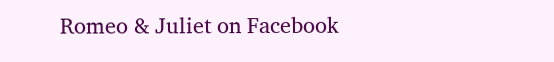Romeo & Juliet on Facebook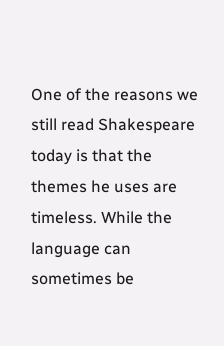One of the reasons we still read Shakespeare today is that the themes he uses are timeless. While the language can sometimes be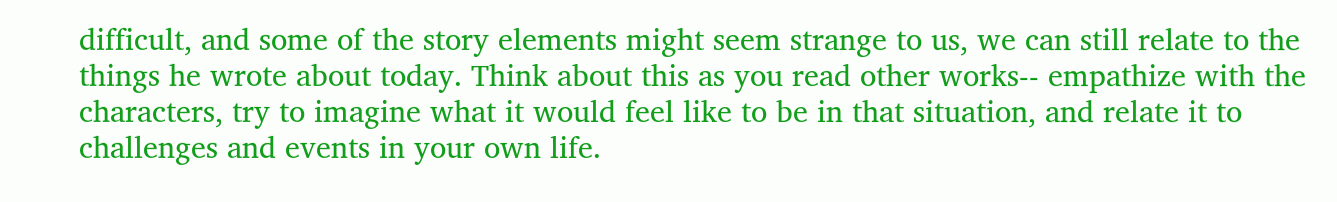difficult, and some of the story elements might seem strange to us, we can still relate to the things he wrote about today. Think about this as you read other works-- empathize with the characters, try to imagine what it would feel like to be in that situation, and relate it to challenges and events in your own life.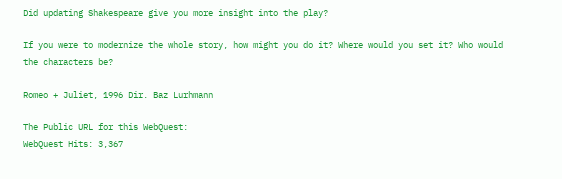Did updating Shakespeare give you more insight into the play?

If you were to modernize the whole story, how might you do it? Where would you set it? Who would the characters be?

Romeo + Juliet, 1996 Dir. Baz Lurhmann

The Public URL for this WebQuest:
WebQuest Hits: 3,367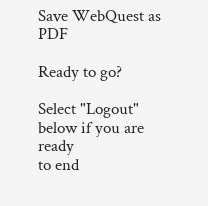Save WebQuest as PDF

Ready to go?

Select "Logout" below if you are ready
to end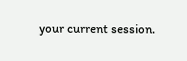your current session.